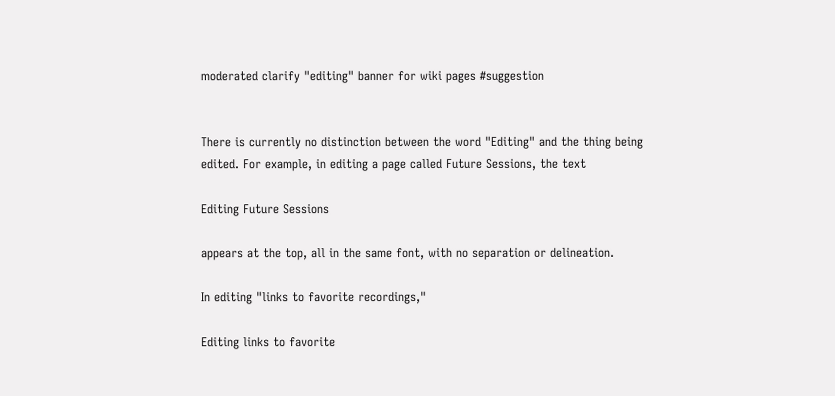moderated clarify "editing" banner for wiki pages #suggestion


There is currently no distinction between the word "Editing" and the thing being edited. For example, in editing a page called Future Sessions, the text

Editing Future Sessions

appears at the top, all in the same font, with no separation or delineation.

In editing "links to favorite recordings,"

Editing links to favorite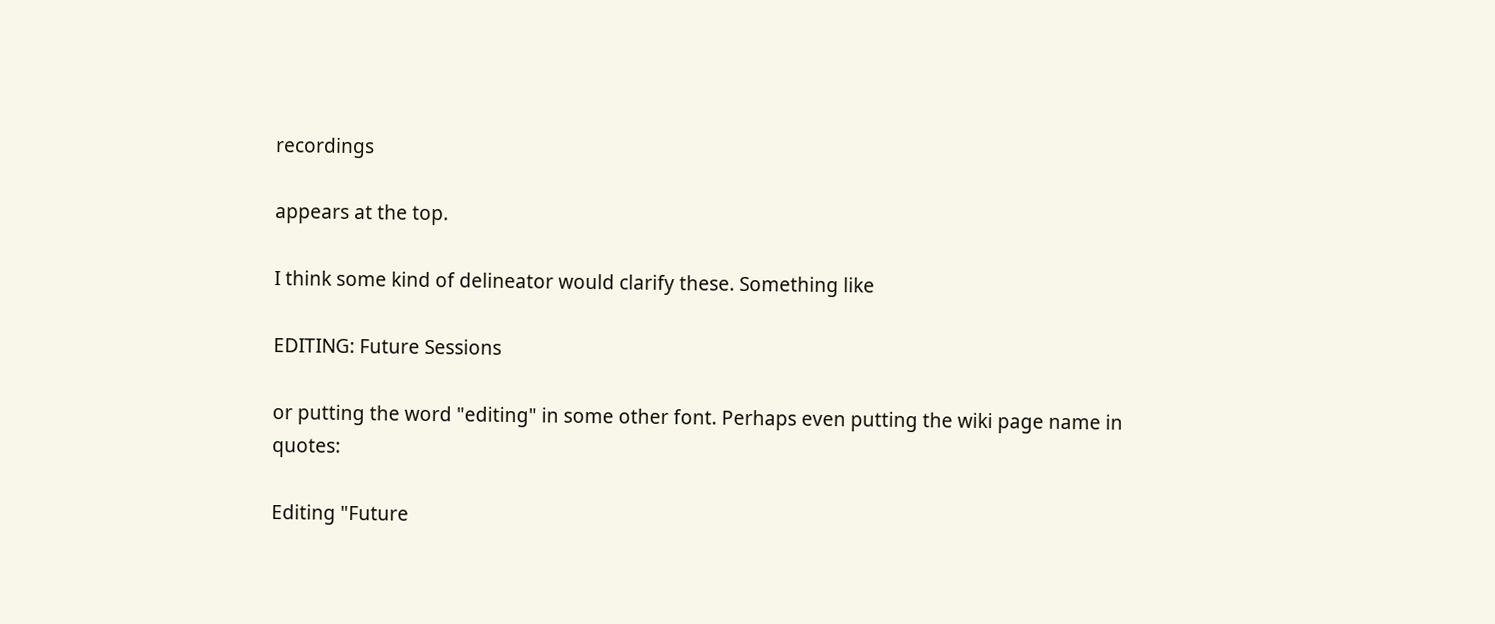recordings

appears at the top.

I think some kind of delineator would clarify these. Something like

EDITING: Future Sessions

or putting the word "editing" in some other font. Perhaps even putting the wiki page name in quotes:

Editing "Future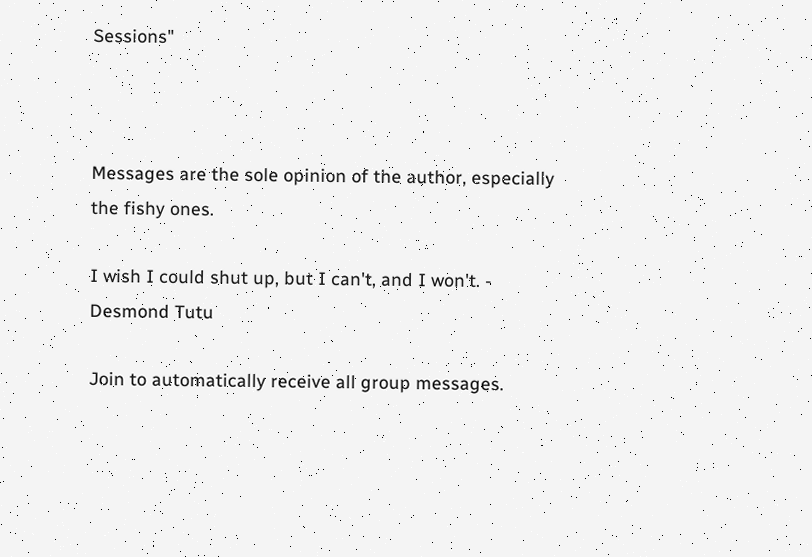Sessions"



Messages are the sole opinion of the author, especially the fishy ones.

I wish I could shut up, but I can't, and I won't. - Desmond Tutu

Join to automatically receive all group messages.